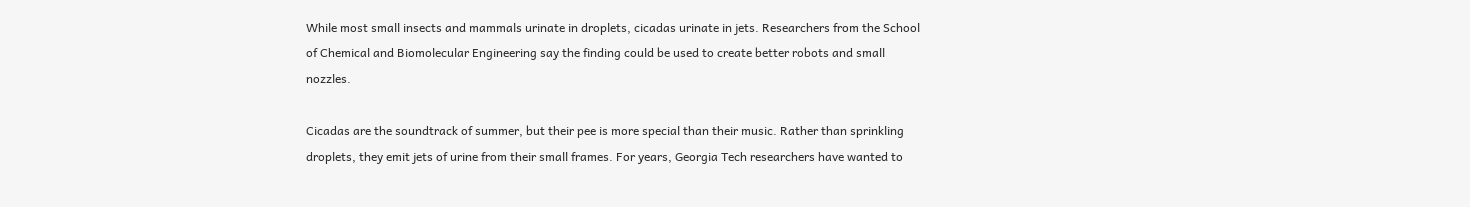While most small insects and mammals urinate in droplets, cicadas urinate in jets. Researchers from the School of Chemical and Biomolecular Engineering say the finding could be used to create better robots and small nozzles.

Cicadas are the soundtrack of summer, but their pee is more special than their music. Rather than sprinkling droplets, they emit jets of urine from their small frames. For years, Georgia Tech researchers have wanted to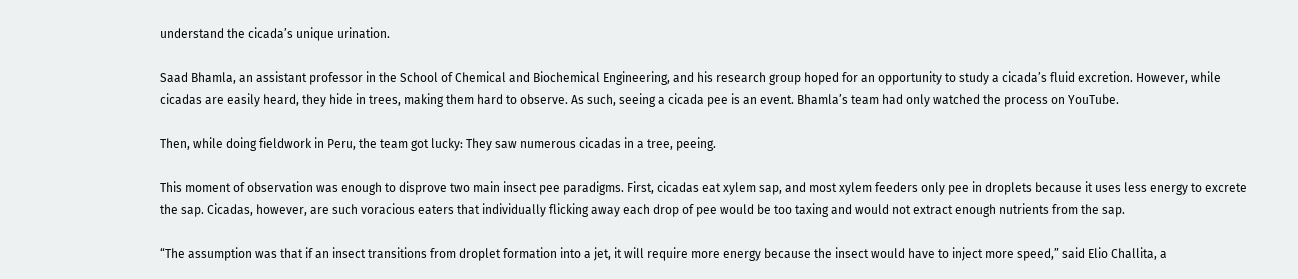understand the cicada’s unique urination.

Saad Bhamla, an assistant professor in the School of Chemical and Biochemical Engineering, and his research group hoped for an opportunity to study a cicada’s fluid excretion. However, while cicadas are easily heard, they hide in trees, making them hard to observe. As such, seeing a cicada pee is an event. Bhamla’s team had only watched the process on YouTube.

Then, while doing fieldwork in Peru, the team got lucky: They saw numerous cicadas in a tree, peeing.

This moment of observation was enough to disprove two main insect pee paradigms. First, cicadas eat xylem sap, and most xylem feeders only pee in droplets because it uses less energy to excrete the sap. Cicadas, however, are such voracious eaters that individually flicking away each drop of pee would be too taxing and would not extract enough nutrients from the sap.

“The assumption was that if an insect transitions from droplet formation into a jet, it will require more energy because the insect would have to inject more speed,” said Elio Challita, a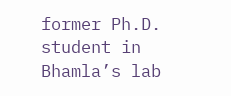former Ph.D. student in Bhamla’s lab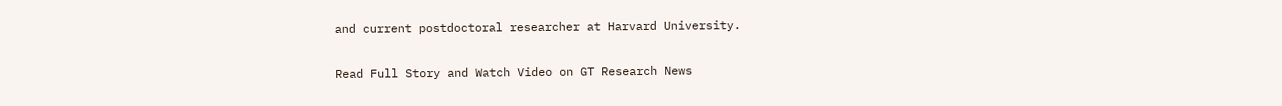and current postdoctoral researcher at Harvard University.

Read Full Story and Watch Video on GT Research News